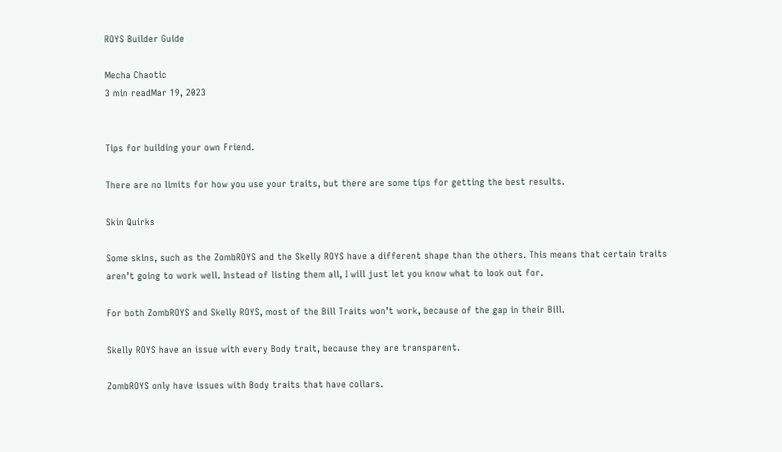ROYS Builder Guide

Mecha Chaotic
3 min readMar 19, 2023


Tips for building your own Friend.

There are no limits for how you use your traits, but there are some tips for getting the best results.

Skin Quirks

Some skins, such as the ZombROYS and the Skelly ROYS have a different shape than the others. This means that certain traits aren’t going to work well. Instead of listing them all, I will just let you know what to look out for.

For both ZombROYS and Skelly ROYS, most of the Bill Traits won’t work, because of the gap in their Bill.

Skelly ROYS have an issue with every Body trait, because they are transparent.

ZombROYS only have issues with Body traits that have collars.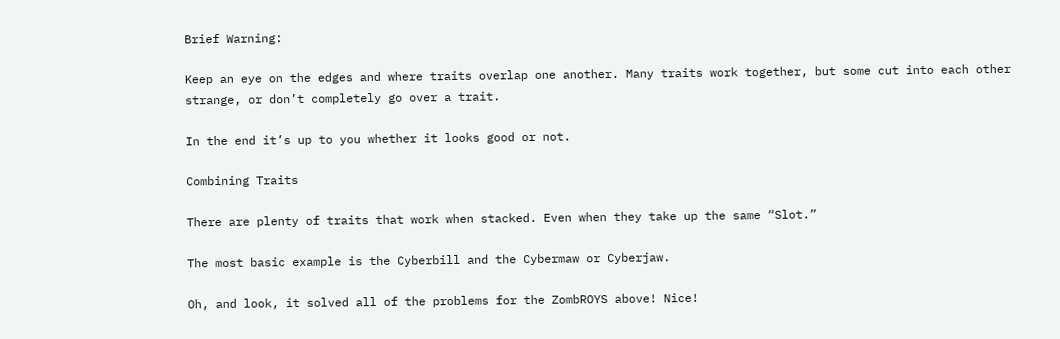Brief Warning:

Keep an eye on the edges and where traits overlap one another. Many traits work together, but some cut into each other strange, or don’t completely go over a trait.

In the end it’s up to you whether it looks good or not.

Combining Traits

There are plenty of traits that work when stacked. Even when they take up the same “Slot.”

The most basic example is the Cyberbill and the Cybermaw or Cyberjaw.

Oh, and look, it solved all of the problems for the ZombROYS above! Nice!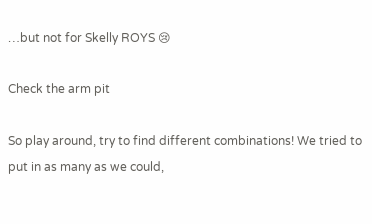…but not for Skelly ROYS 😢

Check the arm pit

So play around, try to find different combinations! We tried to put in as many as we could,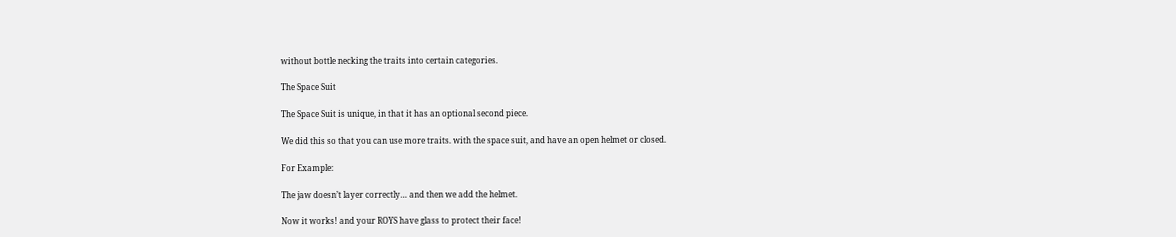without bottle necking the traits into certain categories.

The Space Suit

The Space Suit is unique, in that it has an optional second piece.

We did this so that you can use more traits. with the space suit, and have an open helmet or closed.

For Example:

The jaw doesn’t layer correctly… and then we add the helmet.

Now it works! and your ROYS have glass to protect their face!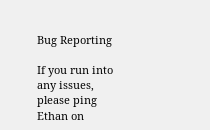Bug Reporting

If you run into any issues, please ping Ethan on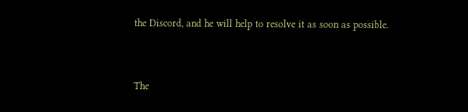the Discord, and he will help to resolve it as soon as possible.


The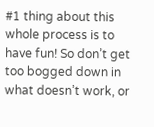#1 thing about this whole process is to have fun! So don’t get too bogged down in what doesn’t work, or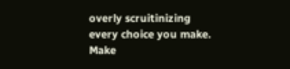overly scruitinizing every choice you make. Make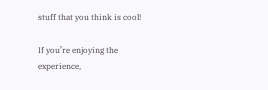stuff that you think is cool!

If you’re enjoying the experience,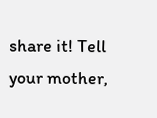share it! Tell your mother,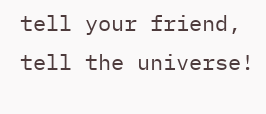tell your friend, tell the universe!